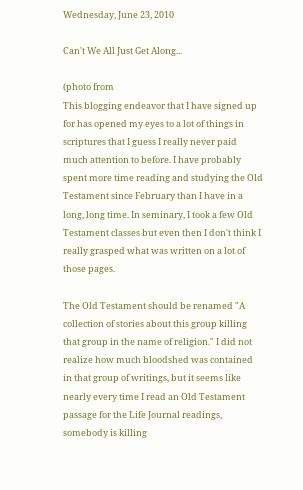Wednesday, June 23, 2010

Can't We All Just Get Along...

(photo from
This blogging endeavor that I have signed up for has opened my eyes to a lot of things in scriptures that I guess I really never paid much attention to before. I have probably spent more time reading and studying the Old Testament since February than I have in a long, long time. In seminary, I took a few Old Testament classes but even then I don't think I really grasped what was written on a lot of those pages.

The Old Testament should be renamed "A collection of stories about this group killing that group in the name of religion." I did not realize how much bloodshed was contained in that group of writings, but it seems like nearly every time I read an Old Testament passage for the Life Journal readings, somebody is killing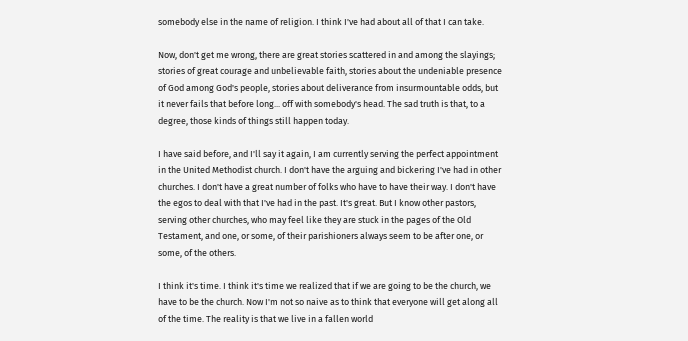somebody else in the name of religion. I think I've had about all of that I can take.

Now, don't get me wrong, there are great stories scattered in and among the slayings; stories of great courage and unbelievable faith, stories about the undeniable presence of God among God's people, stories about deliverance from insurmountable odds, but it never fails that before long... off with somebody's head. The sad truth is that, to a degree, those kinds of things still happen today.

I have said before, and I'll say it again, I am currently serving the perfect appointment in the United Methodist church. I don't have the arguing and bickering I've had in other churches. I don't have a great number of folks who have to have their way. I don't have the egos to deal with that I've had in the past. It's great. But I know other pastors, serving other churches, who may feel like they are stuck in the pages of the Old Testament, and one, or some, of their parishioners always seem to be after one, or some, of the others.

I think it's time. I think it's time we realized that if we are going to be the church, we have to be the church. Now I'm not so naive as to think that everyone will get along all of the time. The reality is that we live in a fallen world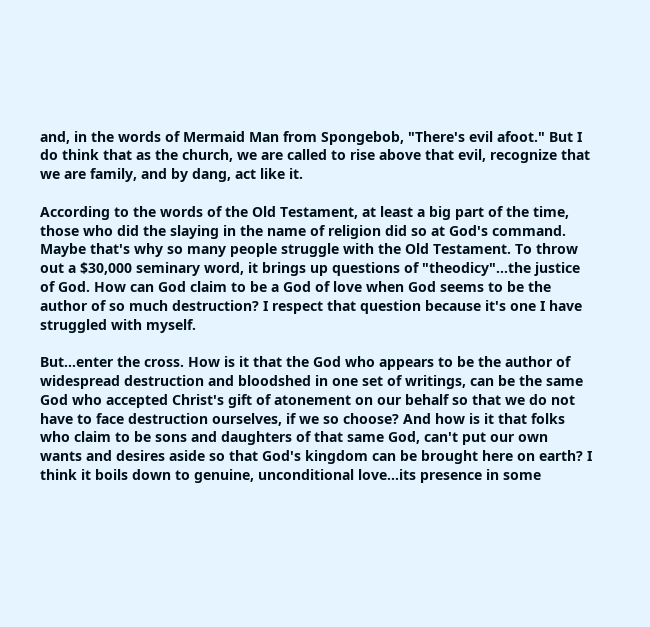and, in the words of Mermaid Man from Spongebob, "There's evil afoot." But I do think that as the church, we are called to rise above that evil, recognize that we are family, and by dang, act like it.

According to the words of the Old Testament, at least a big part of the time, those who did the slaying in the name of religion did so at God's command. Maybe that's why so many people struggle with the Old Testament. To throw out a $30,000 seminary word, it brings up questions of "theodicy"...the justice of God. How can God claim to be a God of love when God seems to be the author of so much destruction? I respect that question because it's one I have struggled with myself.

But...enter the cross. How is it that the God who appears to be the author of widespread destruction and bloodshed in one set of writings, can be the same God who accepted Christ's gift of atonement on our behalf so that we do not have to face destruction ourselves, if we so choose? And how is it that folks who claim to be sons and daughters of that same God, can't put our own wants and desires aside so that God's kingdom can be brought here on earth? I think it boils down to genuine, unconditional love...its presence in some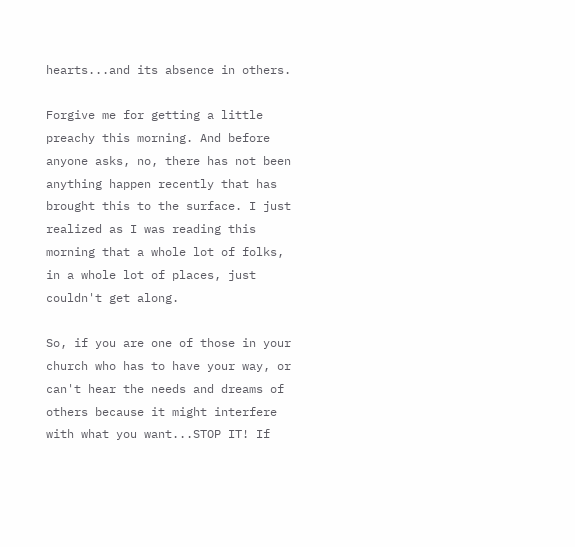hearts...and its absence in others.

Forgive me for getting a little preachy this morning. And before anyone asks, no, there has not been anything happen recently that has brought this to the surface. I just realized as I was reading this morning that a whole lot of folks, in a whole lot of places, just couldn't get along.

So, if you are one of those in your church who has to have your way, or can't hear the needs and dreams of others because it might interfere with what you want...STOP IT! If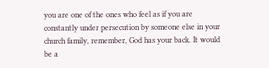you are one of the ones who feel as if you are constantly under persecution by someone else in your church family, remember, God has your back. It would be a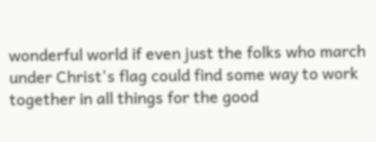wonderful world if even just the folks who march under Christ's flag could find some way to work together in all things for the good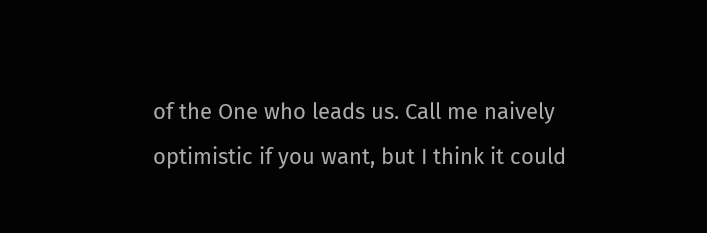of the One who leads us. Call me naively optimistic if you want, but I think it could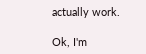actually work.

Ok, I'm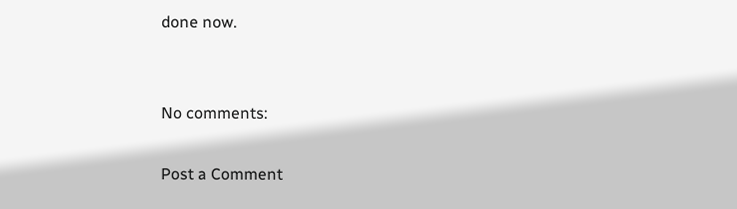done now.


No comments:

Post a Comment